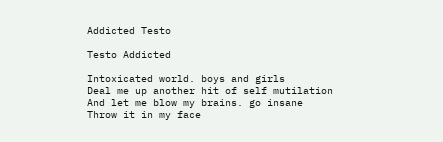Addicted Testo

Testo Addicted

Intoxicated world. boys and girls
Deal me up another hit of self mutilation
And let me blow my brains. go insane
Throw it in my face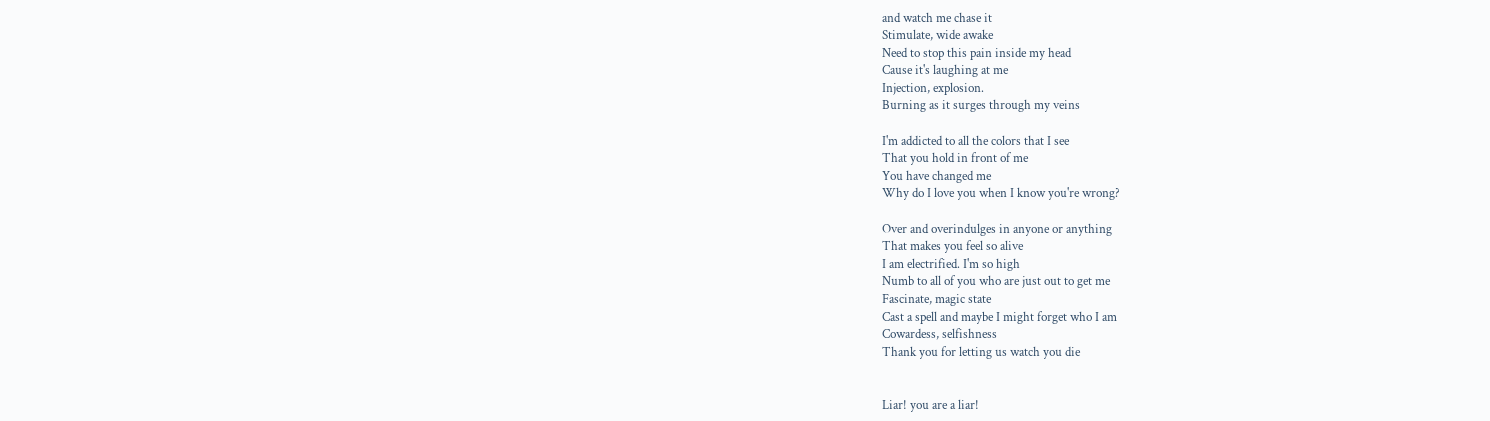and watch me chase it
Stimulate, wide awake
Need to stop this pain inside my head
Cause it's laughing at me
Injection, explosion.
Burning as it surges through my veins

I'm addicted to all the colors that I see
That you hold in front of me
You have changed me
Why do I love you when I know you're wrong?

Over and overindulges in anyone or anything
That makes you feel so alive
I am electrified. I'm so high
Numb to all of you who are just out to get me
Fascinate, magic state
Cast a spell and maybe I might forget who I am
Cowardess, selfishness
Thank you for letting us watch you die


Liar! you are a liar!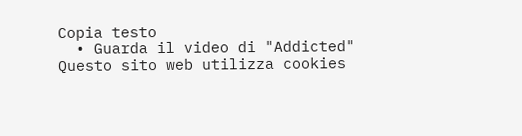Copia testo
  • Guarda il video di "Addicted"
Questo sito web utilizza cookies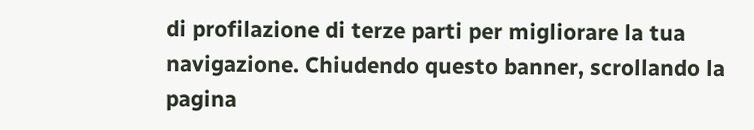di profilazione di terze parti per migliorare la tua navigazione. Chiudendo questo banner, scrollando la pagina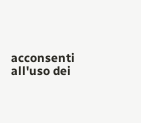acconsenti all'uso dei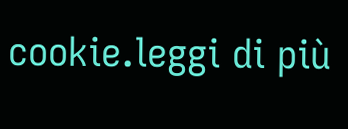cookie.leggi di più